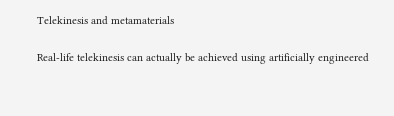Telekinesis and metamaterials

Real-life telekinesis can actually be achieved using artificially engineered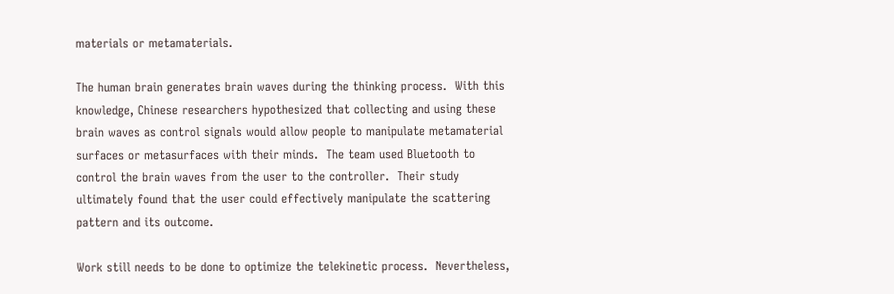materials or metamaterials.

The human brain generates brain waves during the thinking process.  With this knowledge, Chinese researchers hypothesized that collecting and using these brain waves as control signals would allow people to manipulate metamaterial surfaces or metasurfaces with their minds.  The team used Bluetooth to control the brain waves from the user to the controller.  Their study ultimately found that the user could effectively manipulate the scattering pattern and its outcome.

Work still needs to be done to optimize the telekinetic process.  Nevertheless,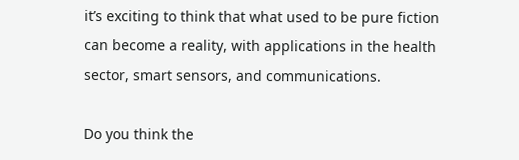it’s exciting to think that what used to be pure fiction can become a reality, with applications in the health sector, smart sensors, and communications.

Do you think the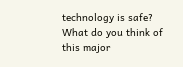technology is safe?  What do you think of this major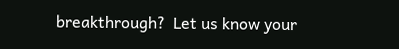breakthrough?  Let us know your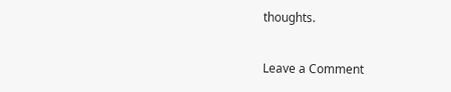thoughts.

Leave a Comment